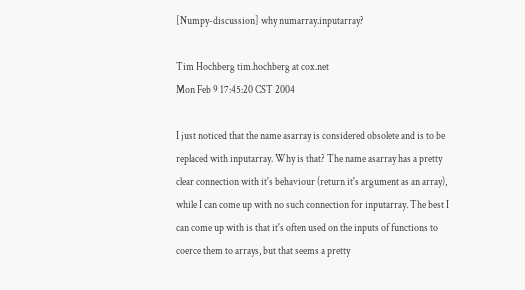[Numpy-discussion] why numarray.inputarray?

Tim Hochberg tim.hochberg at cox.net
Mon Feb 9 17:45:20 CST 2004

I just noticed that the name asarray is considered obsolete and is to be
replaced with inputarray. Why is that? The name asarray has a pretty
clear connection with it's behaviour (return it's argument as an array),
while I can come up with no such connection for inputarray. The best I
can come up with is that it's often used on the inputs of functions to
coerce them to arrays, but that seems a pretty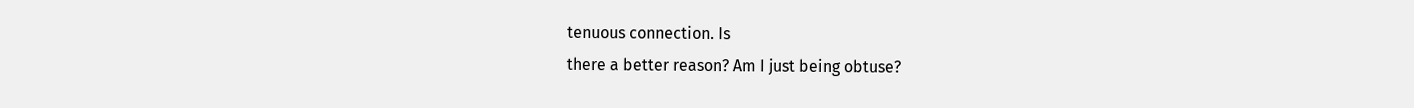tenuous connection. Is
there a better reason? Am I just being obtuse?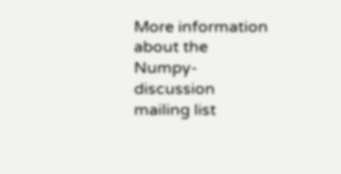More information about the Numpy-discussion mailing list